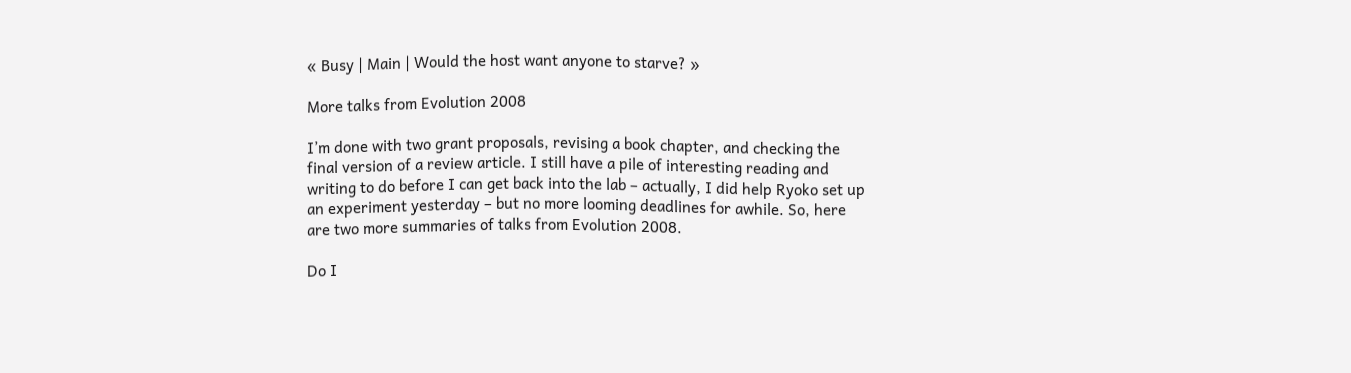« Busy | Main | Would the host want anyone to starve? »

More talks from Evolution 2008

I’m done with two grant proposals, revising a book chapter, and checking the final version of a review article. I still have a pile of interesting reading and writing to do before I can get back into the lab – actually, I did help Ryoko set up an experiment yesterday – but no more looming deadlines for awhile. So, here are two more summaries of talks from Evolution 2008.

Do I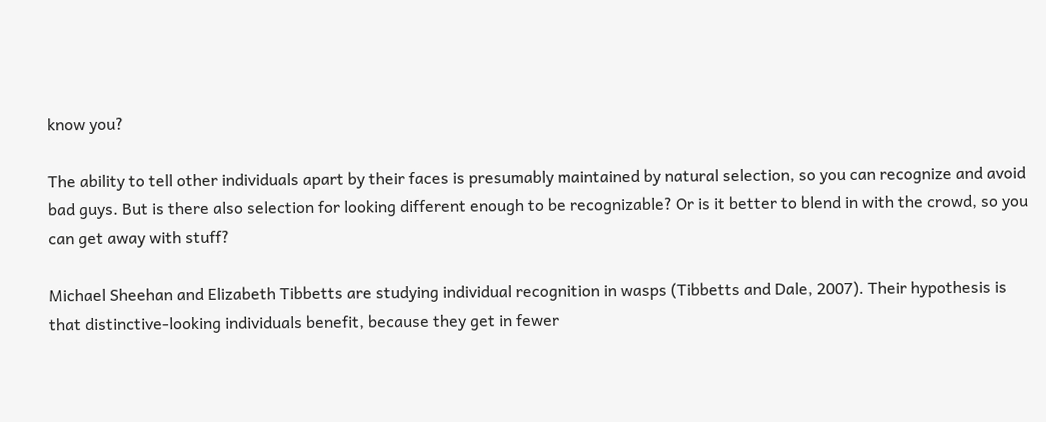know you?

The ability to tell other individuals apart by their faces is presumably maintained by natural selection, so you can recognize and avoid bad guys. But is there also selection for looking different enough to be recognizable? Or is it better to blend in with the crowd, so you can get away with stuff?

Michael Sheehan and Elizabeth Tibbetts are studying individual recognition in wasps (Tibbetts and Dale, 2007). Their hypothesis is that distinctive-looking individuals benefit, because they get in fewer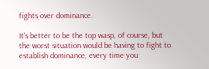fights over dominance.

It’s better to be the top wasp, of course, but the worst situation would be having to fight to establish dominance, every time you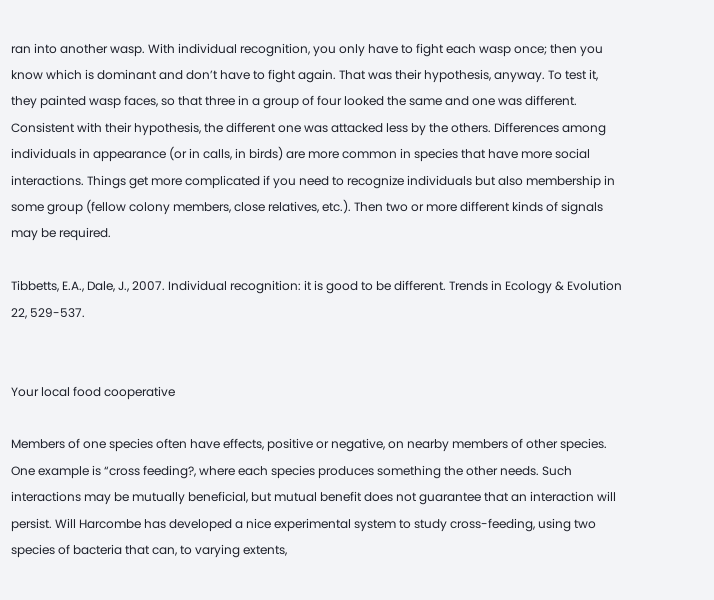ran into another wasp. With individual recognition, you only have to fight each wasp once; then you know which is dominant and don’t have to fight again. That was their hypothesis, anyway. To test it, they painted wasp faces, so that three in a group of four looked the same and one was different. Consistent with their hypothesis, the different one was attacked less by the others. Differences among individuals in appearance (or in calls, in birds) are more common in species that have more social interactions. Things get more complicated if you need to recognize individuals but also membership in some group (fellow colony members, close relatives, etc.). Then two or more different kinds of signals may be required.

Tibbetts, E.A., Dale, J., 2007. Individual recognition: it is good to be different. Trends in Ecology & Evolution 22, 529-537.


Your local food cooperative

Members of one species often have effects, positive or negative, on nearby members of other species. One example is “cross feeding?, where each species produces something the other needs. Such interactions may be mutually beneficial, but mutual benefit does not guarantee that an interaction will persist. Will Harcombe has developed a nice experimental system to study cross-feeding, using two species of bacteria that can, to varying extents,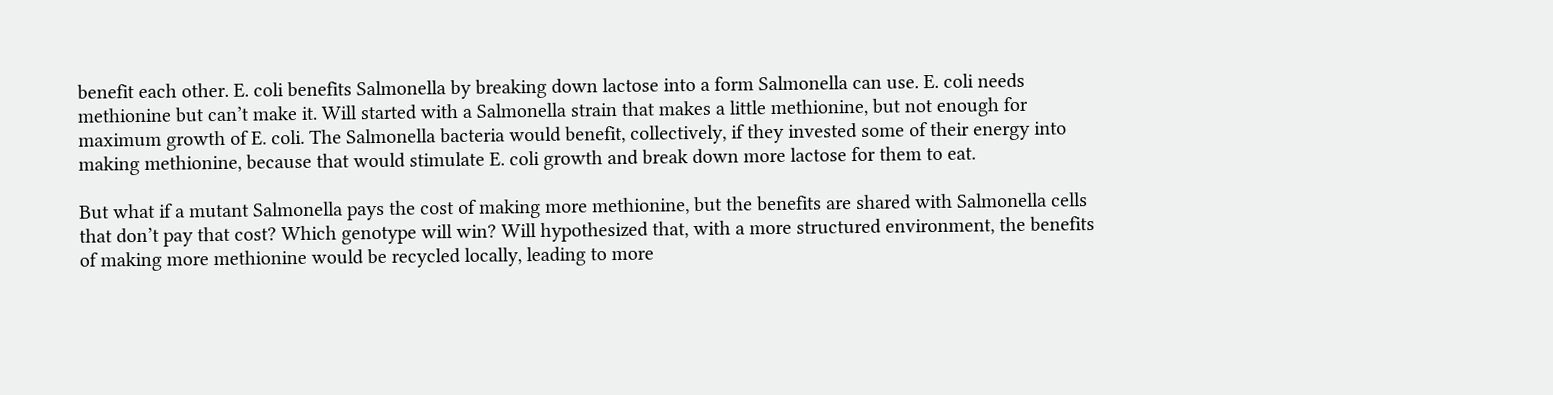benefit each other. E. coli benefits Salmonella by breaking down lactose into a form Salmonella can use. E. coli needs methionine but can’t make it. Will started with a Salmonella strain that makes a little methionine, but not enough for maximum growth of E. coli. The Salmonella bacteria would benefit, collectively, if they invested some of their energy into making methionine, because that would stimulate E. coli growth and break down more lactose for them to eat.

But what if a mutant Salmonella pays the cost of making more methionine, but the benefits are shared with Salmonella cells that don’t pay that cost? Which genotype will win? Will hypothesized that, with a more structured environment, the benefits of making more methionine would be recycled locally, leading to more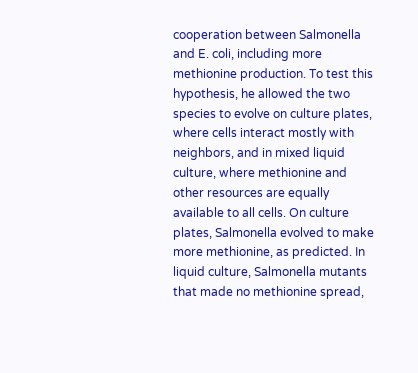cooperation between Salmonella and E. coli, including more methionine production. To test this hypothesis, he allowed the two species to evolve on culture plates, where cells interact mostly with neighbors, and in mixed liquid culture, where methionine and other resources are equally available to all cells. On culture plates, Salmonella evolved to make more methionine, as predicted. In liquid culture, Salmonella mutants that made no methionine spread,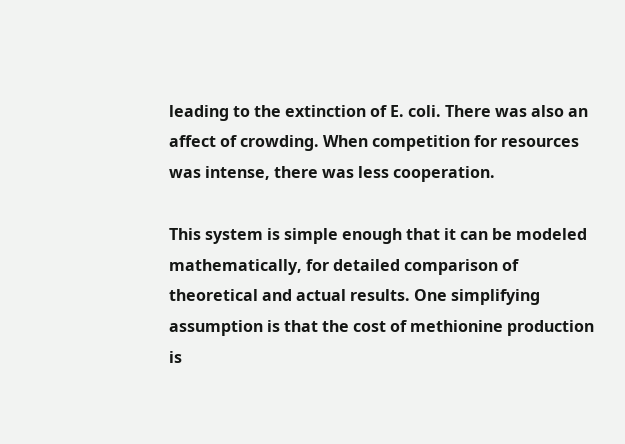leading to the extinction of E. coli. There was also an affect of crowding. When competition for resources was intense, there was less cooperation.

This system is simple enough that it can be modeled mathematically, for detailed comparison of theoretical and actual results. One simplifying assumption is that the cost of methionine production is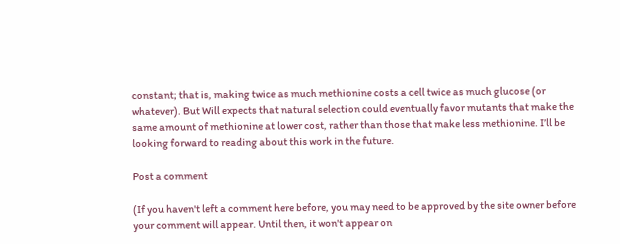constant; that is, making twice as much methionine costs a cell twice as much glucose (or whatever). But Will expects that natural selection could eventually favor mutants that make the same amount of methionine at lower cost, rather than those that make less methionine. I’ll be looking forward to reading about this work in the future.

Post a comment

(If you haven't left a comment here before, you may need to be approved by the site owner before your comment will appear. Until then, it won't appear on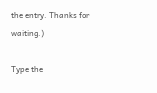the entry. Thanks for waiting.)

Type the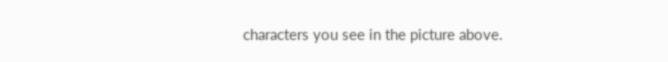characters you see in the picture above.